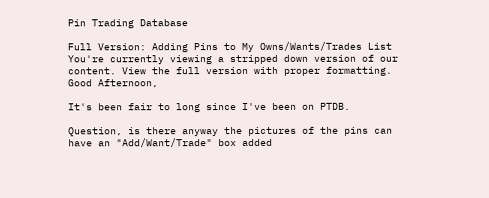Pin Trading Database

Full Version: Adding Pins to My Owns/Wants/Trades List
You're currently viewing a stripped down version of our content. View the full version with proper formatting.
Good Afternoon,

It's been fair to long since I've been on PTDB.

Question, is there anyway the pictures of the pins can have an "Add/Want/Trade" box added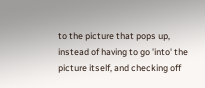to the picture that pops up, instead of having to go 'into' the picture itself, and checking off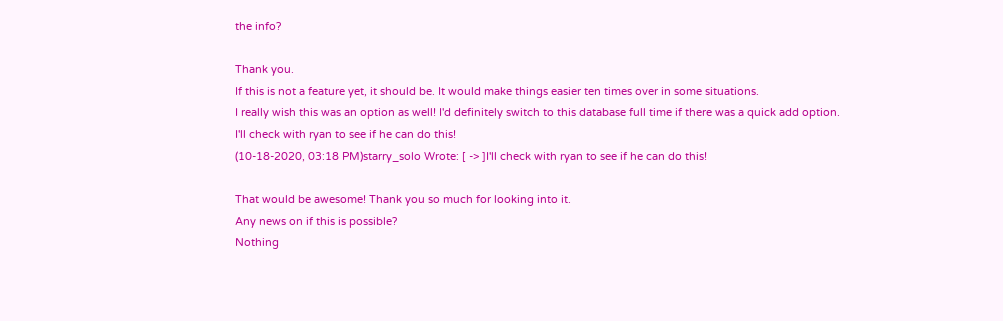the info?

Thank you.
If this is not a feature yet, it should be. It would make things easier ten times over in some situations.
I really wish this was an option as well! I'd definitely switch to this database full time if there was a quick add option.
I'll check with ryan to see if he can do this!
(10-18-2020, 03:18 PM)starry_solo Wrote: [ -> ]I'll check with ryan to see if he can do this!

That would be awesome! Thank you so much for looking into it.
Any news on if this is possible?
Nothing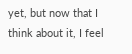yet, but now that I think about it, I feel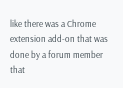like there was a Chrome extension add-on that was done by a forum member that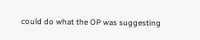could do what the OP was suggesting